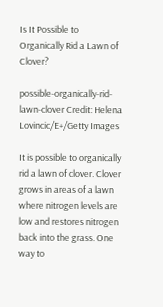Is It Possible to Organically Rid a Lawn of Clover?

possible-organically-rid-lawn-clover Credit: Helena Lovincic/E+/Getty Images

It is possible to organically rid a lawn of clover. Clover grows in areas of a lawn where nitrogen levels are low and restores nitrogen back into the grass. One way to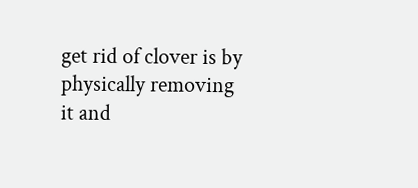get rid of clover is by physically removing it and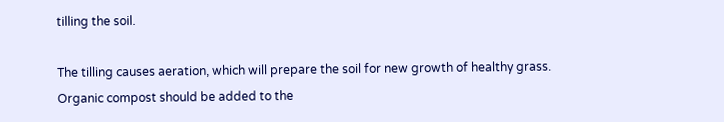tilling the soil.

The tilling causes aeration, which will prepare the soil for new growth of healthy grass. Organic compost should be added to the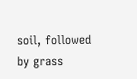soil, followed by grass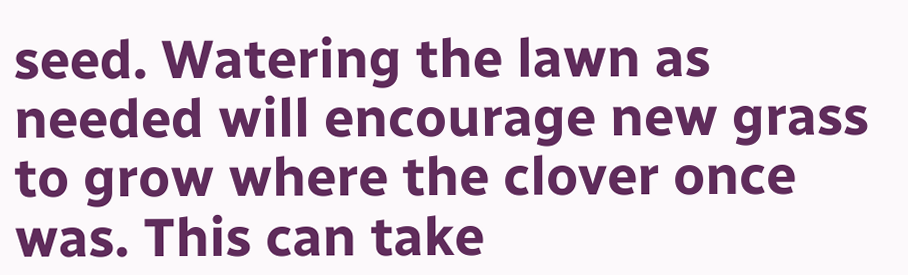seed. Watering the lawn as needed will encourage new grass to grow where the clover once was. This can take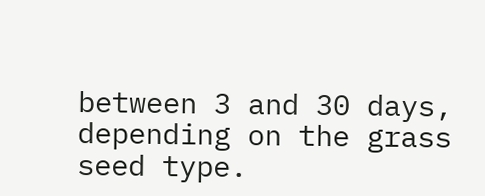between 3 and 30 days, depending on the grass seed type.